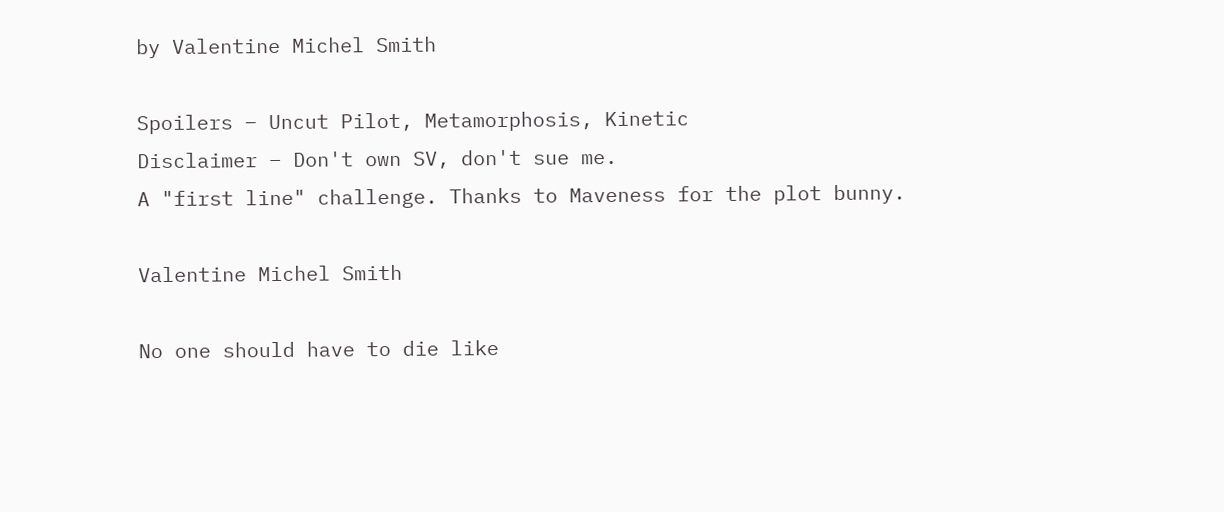by Valentine Michel Smith

Spoilers – Uncut Pilot, Metamorphosis, Kinetic
Disclaimer – Don't own SV, don't sue me.
A "first line" challenge. Thanks to Maveness for the plot bunny.

Valentine Michel Smith

No one should have to die like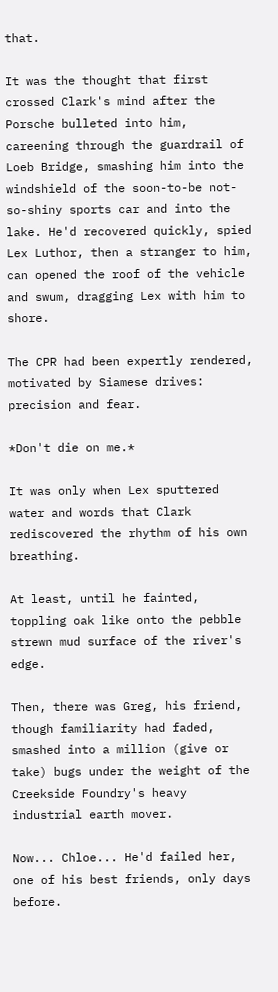that.

It was the thought that first crossed Clark's mind after the Porsche bulleted into him, careening through the guardrail of Loeb Bridge, smashing him into the windshield of the soon-to-be not-so-shiny sports car and into the lake. He'd recovered quickly, spied Lex Luthor, then a stranger to him, can opened the roof of the vehicle and swum, dragging Lex with him to shore.

The CPR had been expertly rendered, motivated by Siamese drives: precision and fear.

*Don't die on me.*

It was only when Lex sputtered water and words that Clark rediscovered the rhythm of his own breathing.

At least, until he fainted, toppling oak like onto the pebble strewn mud surface of the river's edge.

Then, there was Greg, his friend, though familiarity had faded, smashed into a million (give or take) bugs under the weight of the Creekside Foundry's heavy industrial earth mover.

Now... Chloe... He'd failed her, one of his best friends, only days before.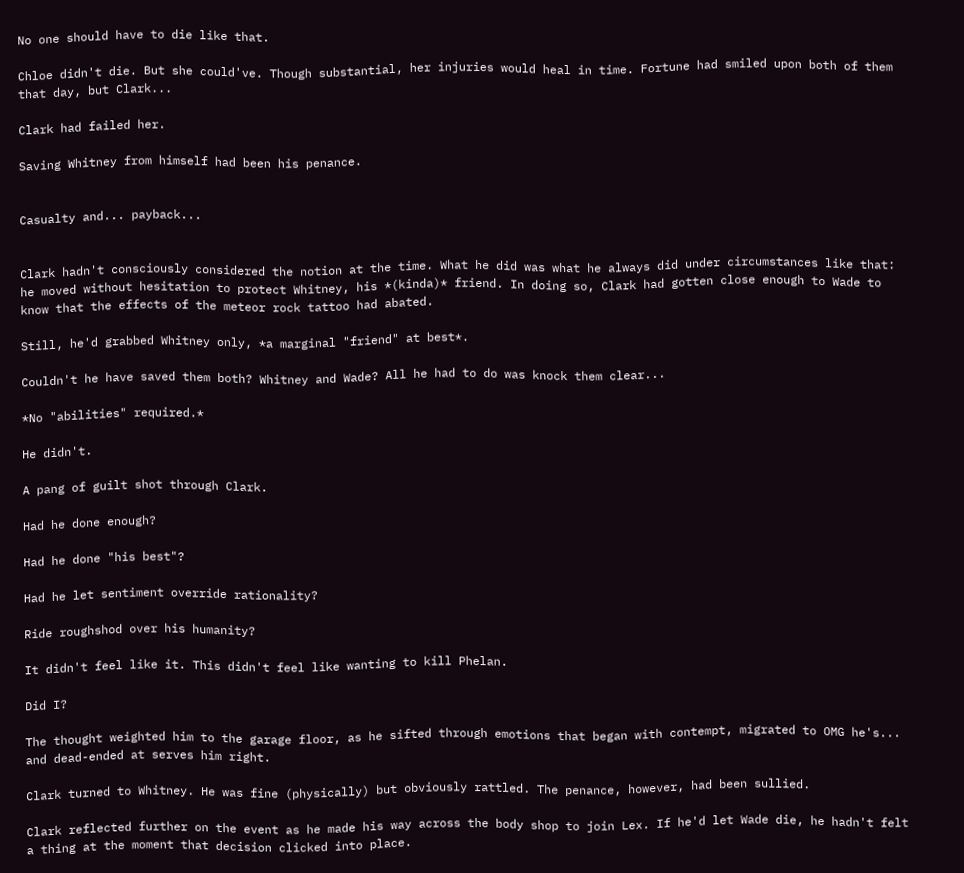No one should have to die like that.

Chloe didn't die. But she could've. Though substantial, her injuries would heal in time. Fortune had smiled upon both of them that day, but Clark...

Clark had failed her.

Saving Whitney from himself had been his penance.


Casualty and... payback...


Clark hadn't consciously considered the notion at the time. What he did was what he always did under circumstances like that: he moved without hesitation to protect Whitney, his *(kinda)* friend. In doing so, Clark had gotten close enough to Wade to know that the effects of the meteor rock tattoo had abated.

Still, he'd grabbed Whitney only, *a marginal "friend" at best*.

Couldn't he have saved them both? Whitney and Wade? All he had to do was knock them clear...

*No "abilities" required.*

He didn't.

A pang of guilt shot through Clark.

Had he done enough?

Had he done "his best"?

Had he let sentiment override rationality?

Ride roughshod over his humanity?

It didn't feel like it. This didn't feel like wanting to kill Phelan.

Did I?

The thought weighted him to the garage floor, as he sifted through emotions that began with contempt, migrated to OMG he's... and dead-ended at serves him right.

Clark turned to Whitney. He was fine (physically) but obviously rattled. The penance, however, had been sullied.

Clark reflected further on the event as he made his way across the body shop to join Lex. If he'd let Wade die, he hadn't felt a thing at the moment that decision clicked into place.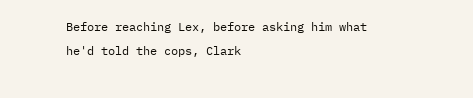Before reaching Lex, before asking him what he'd told the cops, Clark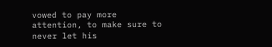vowed to pay more attention, to make sure to never let his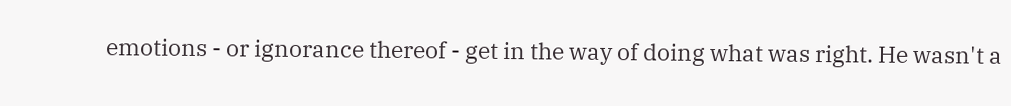emotions - or ignorance thereof - get in the way of doing what was right. He wasn't a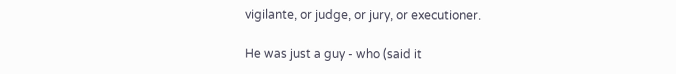vigilante, or judge, or jury, or executioner.

He was just a guy - who (said it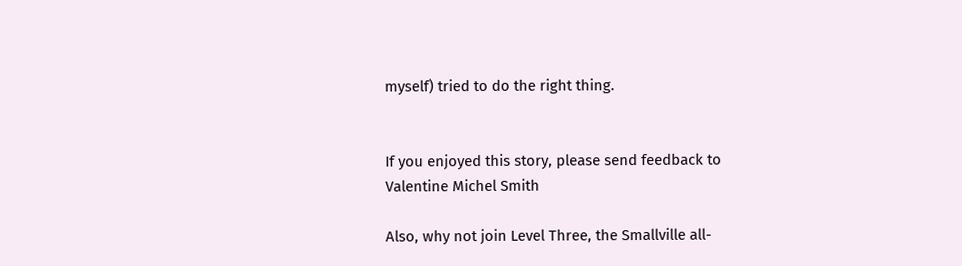myself) tried to do the right thing.


If you enjoyed this story, please send feedback to Valentine Michel Smith

Also, why not join Level Three, the Smallville all-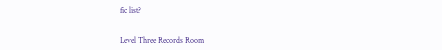fic list?


Level Three Records Room